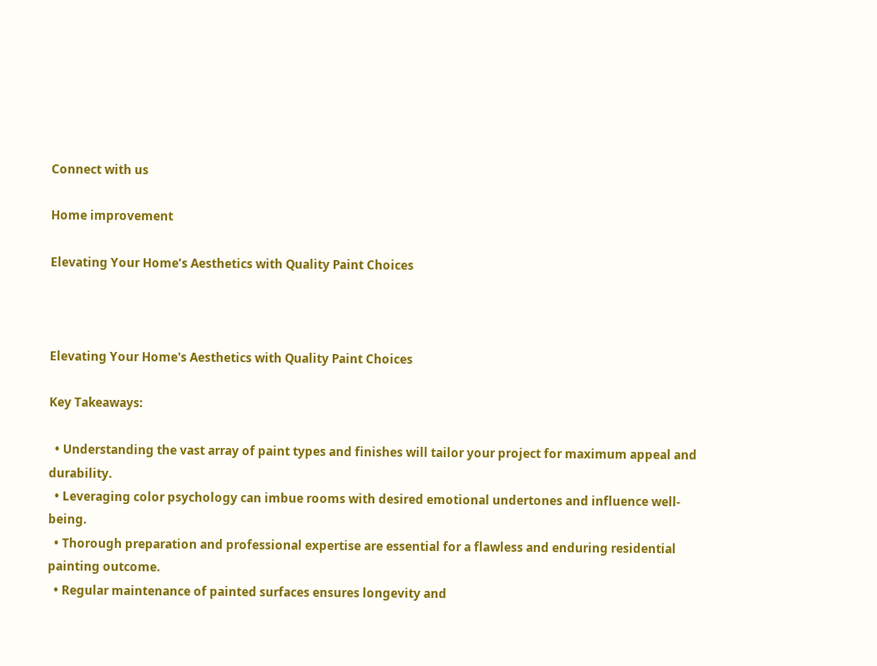Connect with us

Home improvement

Elevating Your Home’s Aesthetics with Quality Paint Choices



Elevating Your Home's Aesthetics with Quality Paint Choices

Key Takeaways:

  • Understanding the vast array of paint types and finishes will tailor your project for maximum appeal and durability.
  • Leveraging color psychology can imbue rooms with desired emotional undertones and influence well-being.
  • Thorough preparation and professional expertise are essential for a flawless and enduring residential painting outcome.
  • Regular maintenance of painted surfaces ensures longevity and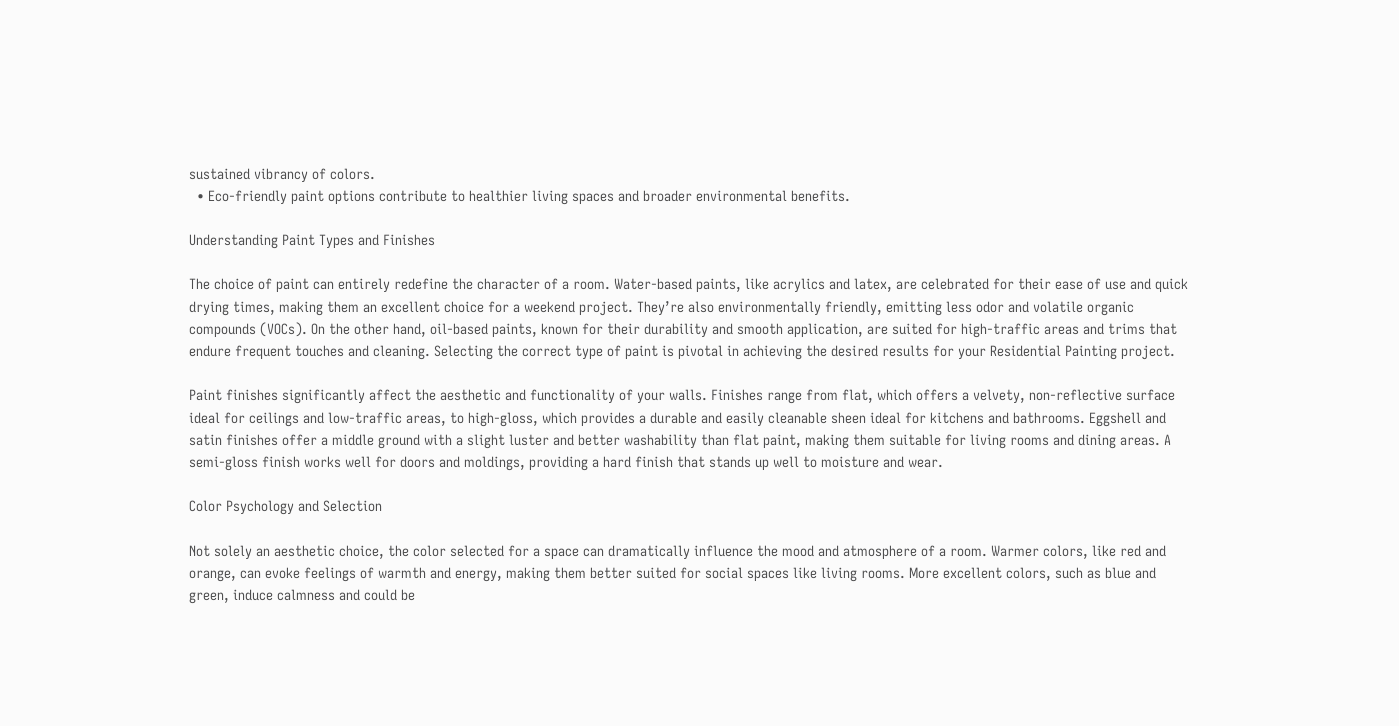sustained vibrancy of colors.
  • Eco-friendly paint options contribute to healthier living spaces and broader environmental benefits.

Understanding Paint Types and Finishes

The choice of paint can entirely redefine the character of a room. Water-based paints, like acrylics and latex, are celebrated for their ease of use and quick drying times, making them an excellent choice for a weekend project. They’re also environmentally friendly, emitting less odor and volatile organic compounds (VOCs). On the other hand, oil-based paints, known for their durability and smooth application, are suited for high-traffic areas and trims that endure frequent touches and cleaning. Selecting the correct type of paint is pivotal in achieving the desired results for your Residential Painting project.

Paint finishes significantly affect the aesthetic and functionality of your walls. Finishes range from flat, which offers a velvety, non-reflective surface ideal for ceilings and low-traffic areas, to high-gloss, which provides a durable and easily cleanable sheen ideal for kitchens and bathrooms. Eggshell and satin finishes offer a middle ground with a slight luster and better washability than flat paint, making them suitable for living rooms and dining areas. A semi-gloss finish works well for doors and moldings, providing a hard finish that stands up well to moisture and wear.

Color Psychology and Selection

Not solely an aesthetic choice, the color selected for a space can dramatically influence the mood and atmosphere of a room. Warmer colors, like red and orange, can evoke feelings of warmth and energy, making them better suited for social spaces like living rooms. More excellent colors, such as blue and green, induce calmness and could be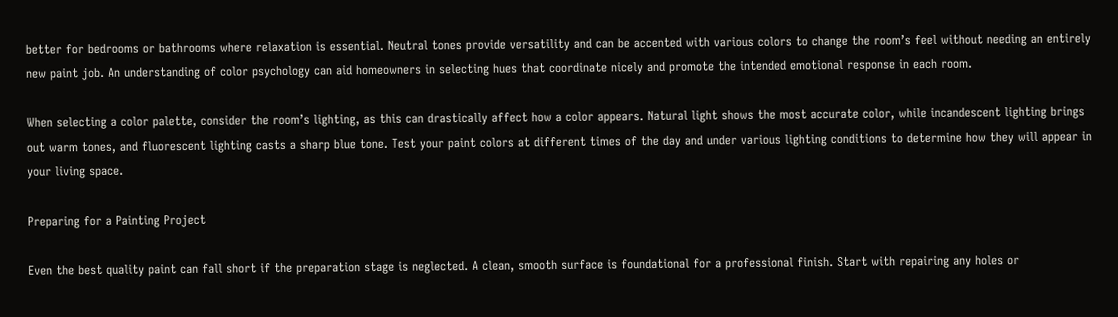better for bedrooms or bathrooms where relaxation is essential. Neutral tones provide versatility and can be accented with various colors to change the room’s feel without needing an entirely new paint job. An understanding of color psychology can aid homeowners in selecting hues that coordinate nicely and promote the intended emotional response in each room.

When selecting a color palette, consider the room’s lighting, as this can drastically affect how a color appears. Natural light shows the most accurate color, while incandescent lighting brings out warm tones, and fluorescent lighting casts a sharp blue tone. Test your paint colors at different times of the day and under various lighting conditions to determine how they will appear in your living space.

Preparing for a Painting Project

Even the best quality paint can fall short if the preparation stage is neglected. A clean, smooth surface is foundational for a professional finish. Start with repairing any holes or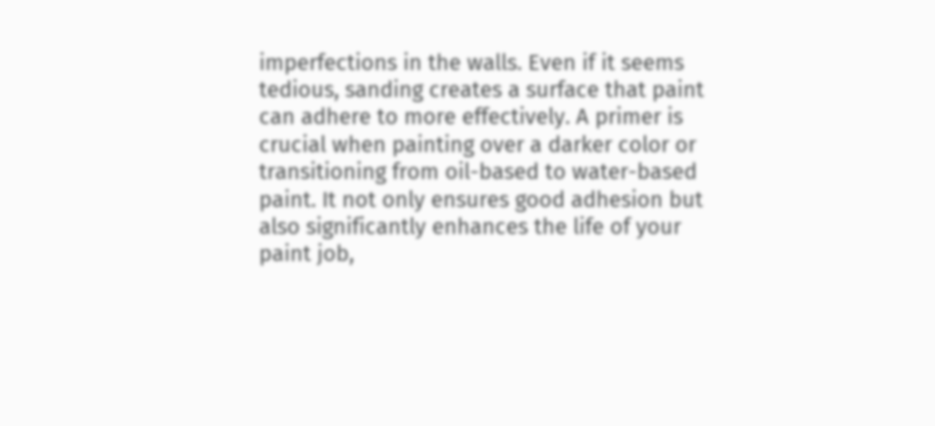imperfections in the walls. Even if it seems tedious, sanding creates a surface that paint can adhere to more effectively. A primer is crucial when painting over a darker color or transitioning from oil-based to water-based paint. It not only ensures good adhesion but also significantly enhances the life of your paint job,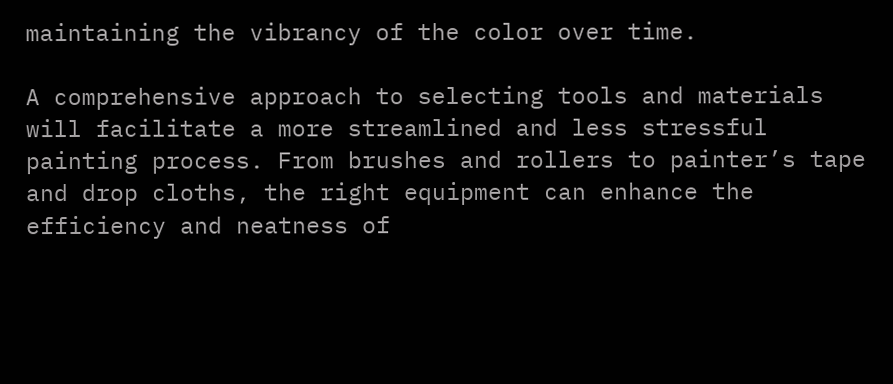maintaining the vibrancy of the color over time.

A comprehensive approach to selecting tools and materials will facilitate a more streamlined and less stressful painting process. From brushes and rollers to painter’s tape and drop cloths, the right equipment can enhance the efficiency and neatness of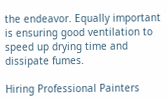the endeavor. Equally important is ensuring good ventilation to speed up drying time and dissipate fumes.

Hiring Professional Painters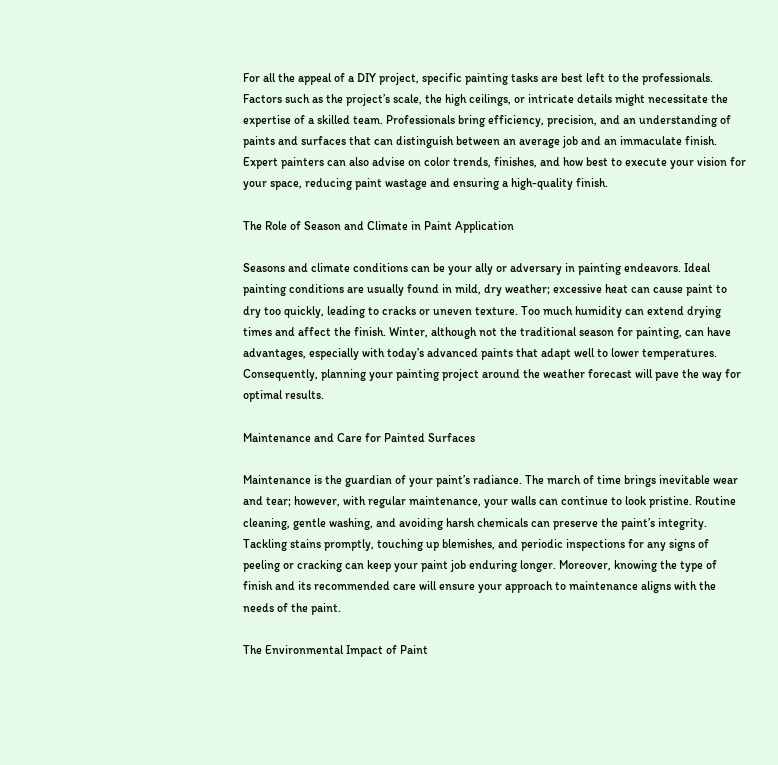For all the appeal of a DIY project, specific painting tasks are best left to the professionals. Factors such as the project’s scale, the high ceilings, or intricate details might necessitate the expertise of a skilled team. Professionals bring efficiency, precision, and an understanding of paints and surfaces that can distinguish between an average job and an immaculate finish. Expert painters can also advise on color trends, finishes, and how best to execute your vision for your space, reducing paint wastage and ensuring a high-quality finish.

The Role of Season and Climate in Paint Application

Seasons and climate conditions can be your ally or adversary in painting endeavors. Ideal painting conditions are usually found in mild, dry weather; excessive heat can cause paint to dry too quickly, leading to cracks or uneven texture. Too much humidity can extend drying times and affect the finish. Winter, although not the traditional season for painting, can have advantages, especially with today’s advanced paints that adapt well to lower temperatures. Consequently, planning your painting project around the weather forecast will pave the way for optimal results.

Maintenance and Care for Painted Surfaces

Maintenance is the guardian of your paint’s radiance. The march of time brings inevitable wear and tear; however, with regular maintenance, your walls can continue to look pristine. Routine cleaning, gentle washing, and avoiding harsh chemicals can preserve the paint’s integrity. Tackling stains promptly, touching up blemishes, and periodic inspections for any signs of peeling or cracking can keep your paint job enduring longer. Moreover, knowing the type of finish and its recommended care will ensure your approach to maintenance aligns with the needs of the paint.

The Environmental Impact of Paint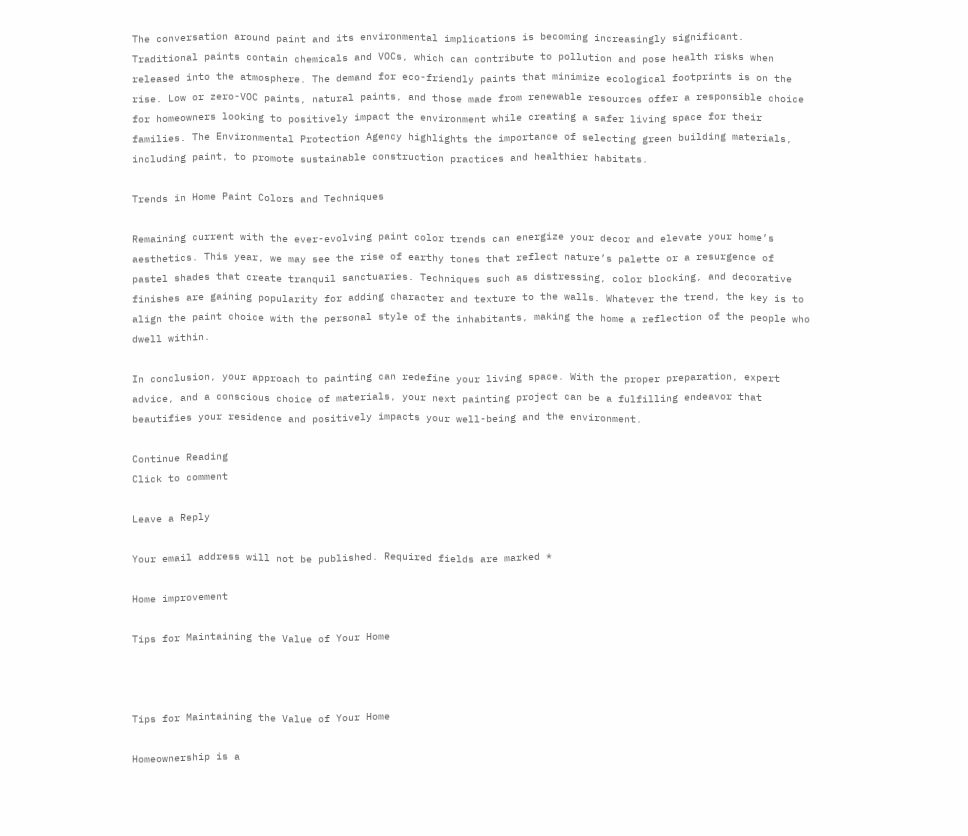The conversation around paint and its environmental implications is becoming increasingly significant. Traditional paints contain chemicals and VOCs, which can contribute to pollution and pose health risks when released into the atmosphere. The demand for eco-friendly paints that minimize ecological footprints is on the rise. Low or zero-VOC paints, natural paints, and those made from renewable resources offer a responsible choice for homeowners looking to positively impact the environment while creating a safer living space for their families. The Environmental Protection Agency highlights the importance of selecting green building materials, including paint, to promote sustainable construction practices and healthier habitats.

Trends in Home Paint Colors and Techniques

Remaining current with the ever-evolving paint color trends can energize your decor and elevate your home’s aesthetics. This year, we may see the rise of earthy tones that reflect nature’s palette or a resurgence of pastel shades that create tranquil sanctuaries. Techniques such as distressing, color blocking, and decorative finishes are gaining popularity for adding character and texture to the walls. Whatever the trend, the key is to align the paint choice with the personal style of the inhabitants, making the home a reflection of the people who dwell within.

In conclusion, your approach to painting can redefine your living space. With the proper preparation, expert advice, and a conscious choice of materials, your next painting project can be a fulfilling endeavor that beautifies your residence and positively impacts your well-being and the environment.

Continue Reading
Click to comment

Leave a Reply

Your email address will not be published. Required fields are marked *

Home improvement

Tips for Maintaining the Value of Your Home



Tips for Maintaining the Value of Your Home

Homeownership is a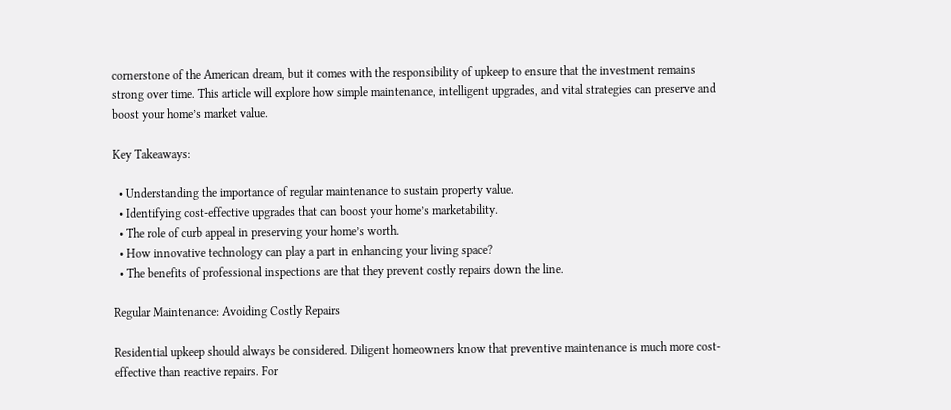cornerstone of the American dream, but it comes with the responsibility of upkeep to ensure that the investment remains strong over time. This article will explore how simple maintenance, intelligent upgrades, and vital strategies can preserve and boost your home’s market value.

Key Takeaways:

  • Understanding the importance of regular maintenance to sustain property value.
  • Identifying cost-effective upgrades that can boost your home’s marketability.
  • The role of curb appeal in preserving your home’s worth.
  • How innovative technology can play a part in enhancing your living space?
  • The benefits of professional inspections are that they prevent costly repairs down the line.

Regular Maintenance: Avoiding Costly Repairs

Residential upkeep should always be considered. Diligent homeowners know that preventive maintenance is much more cost-effective than reactive repairs. For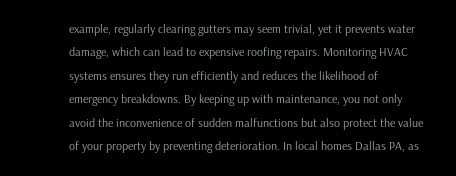example, regularly clearing gutters may seem trivial, yet it prevents water damage, which can lead to expensive roofing repairs. Monitoring HVAC systems ensures they run efficiently and reduces the likelihood of emergency breakdowns. By keeping up with maintenance, you not only avoid the inconvenience of sudden malfunctions but also protect the value of your property by preventing deterioration. In local homes Dallas PA, as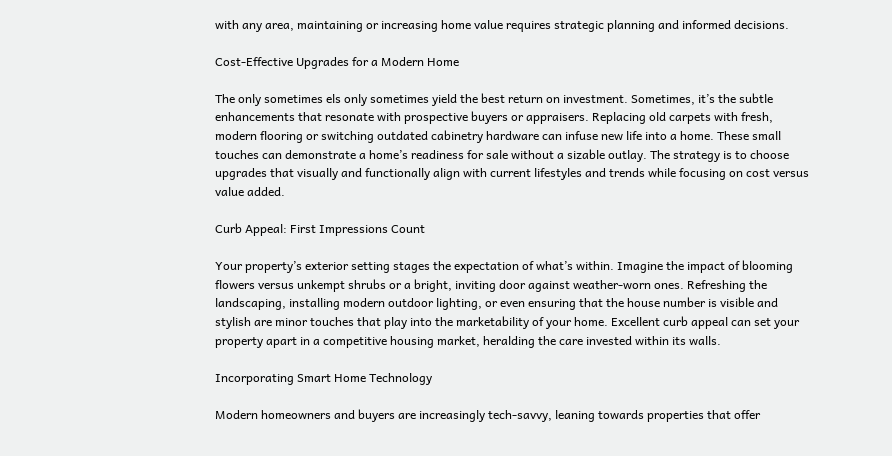with any area, maintaining or increasing home value requires strategic planning and informed decisions.

Cost-Effective Upgrades for a Modern Home

The only sometimes els only sometimes yield the best return on investment. Sometimes, it’s the subtle enhancements that resonate with prospective buyers or appraisers. Replacing old carpets with fresh, modern flooring or switching outdated cabinetry hardware can infuse new life into a home. These small touches can demonstrate a home’s readiness for sale without a sizable outlay. The strategy is to choose upgrades that visually and functionally align with current lifestyles and trends while focusing on cost versus value added.

Curb Appeal: First Impressions Count

Your property’s exterior setting stages the expectation of what’s within. Imagine the impact of blooming flowers versus unkempt shrubs or a bright, inviting door against weather-worn ones. Refreshing the landscaping, installing modern outdoor lighting, or even ensuring that the house number is visible and stylish are minor touches that play into the marketability of your home. Excellent curb appeal can set your property apart in a competitive housing market, heralding the care invested within its walls.

Incorporating Smart Home Technology

Modern homeowners and buyers are increasingly tech-savvy, leaning towards properties that offer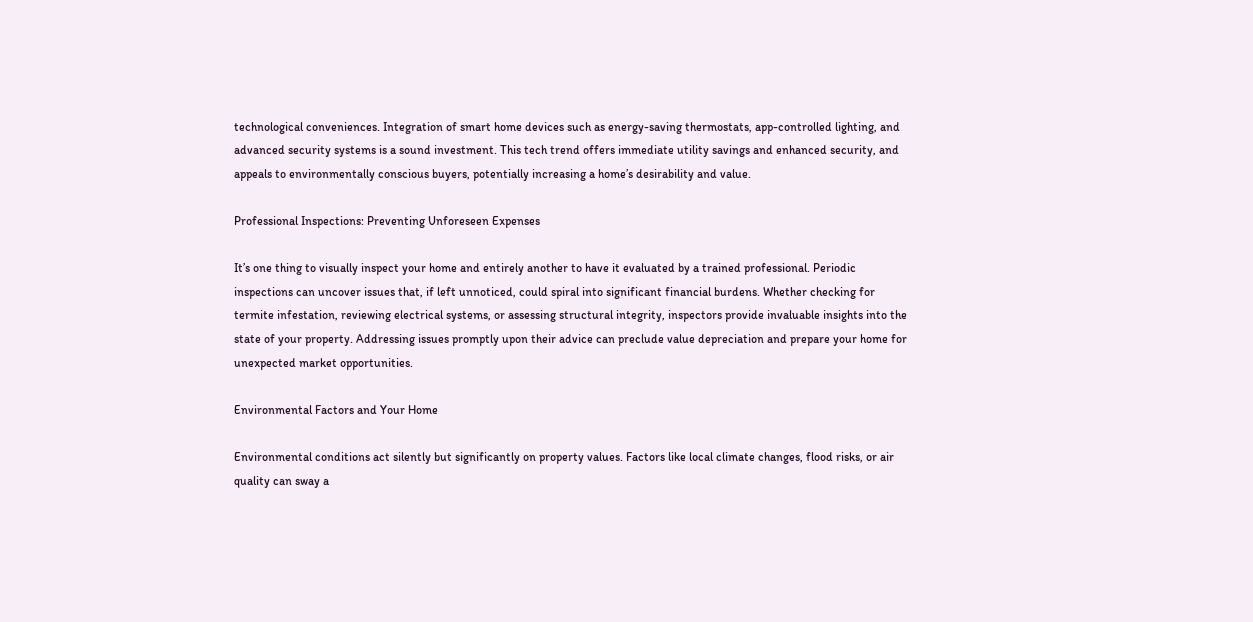technological conveniences. Integration of smart home devices such as energy-saving thermostats, app-controlled lighting, and advanced security systems is a sound investment. This tech trend offers immediate utility savings and enhanced security, and appeals to environmentally conscious buyers, potentially increasing a home’s desirability and value.

Professional Inspections: Preventing Unforeseen Expenses

It’s one thing to visually inspect your home and entirely another to have it evaluated by a trained professional. Periodic inspections can uncover issues that, if left unnoticed, could spiral into significant financial burdens. Whether checking for termite infestation, reviewing electrical systems, or assessing structural integrity, inspectors provide invaluable insights into the state of your property. Addressing issues promptly upon their advice can preclude value depreciation and prepare your home for unexpected market opportunities.

Environmental Factors and Your Home

Environmental conditions act silently but significantly on property values. Factors like local climate changes, flood risks, or air quality can sway a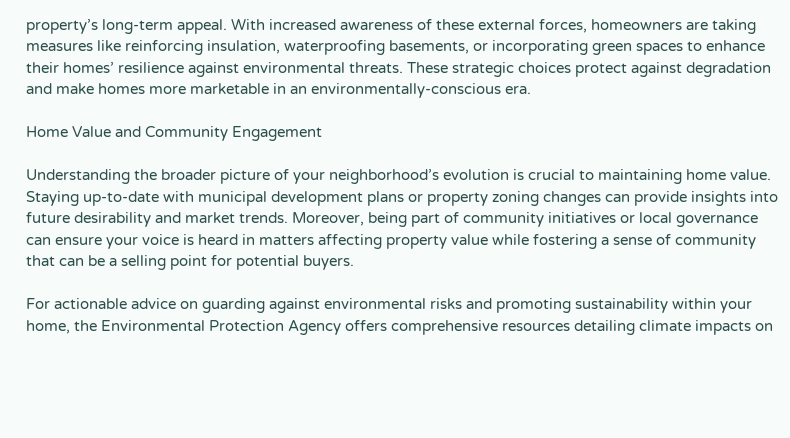property’s long-term appeal. With increased awareness of these external forces, homeowners are taking measures like reinforcing insulation, waterproofing basements, or incorporating green spaces to enhance their homes’ resilience against environmental threats. These strategic choices protect against degradation and make homes more marketable in an environmentally-conscious era.

Home Value and Community Engagement

Understanding the broader picture of your neighborhood’s evolution is crucial to maintaining home value. Staying up-to-date with municipal development plans or property zoning changes can provide insights into future desirability and market trends. Moreover, being part of community initiatives or local governance can ensure your voice is heard in matters affecting property value while fostering a sense of community that can be a selling point for potential buyers.

For actionable advice on guarding against environmental risks and promoting sustainability within your home, the Environmental Protection Agency offers comprehensive resources detailing climate impacts on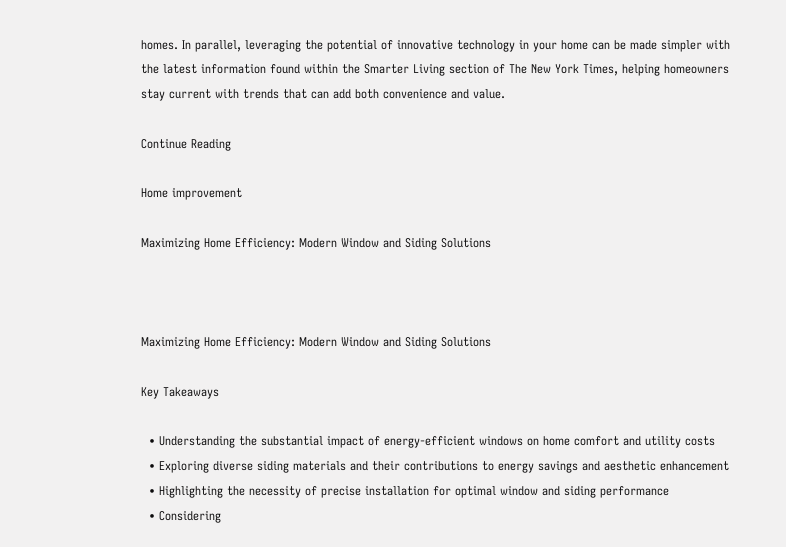homes. In parallel, leveraging the potential of innovative technology in your home can be made simpler with the latest information found within the Smarter Living section of The New York Times, helping homeowners stay current with trends that can add both convenience and value.

Continue Reading

Home improvement

Maximizing Home Efficiency: Modern Window and Siding Solutions



Maximizing Home Efficiency: Modern Window and Siding Solutions

Key Takeaways

  • Understanding the substantial impact of energy-efficient windows on home comfort and utility costs
  • Exploring diverse siding materials and their contributions to energy savings and aesthetic enhancement
  • Highlighting the necessity of precise installation for optimal window and siding performance
  • Considering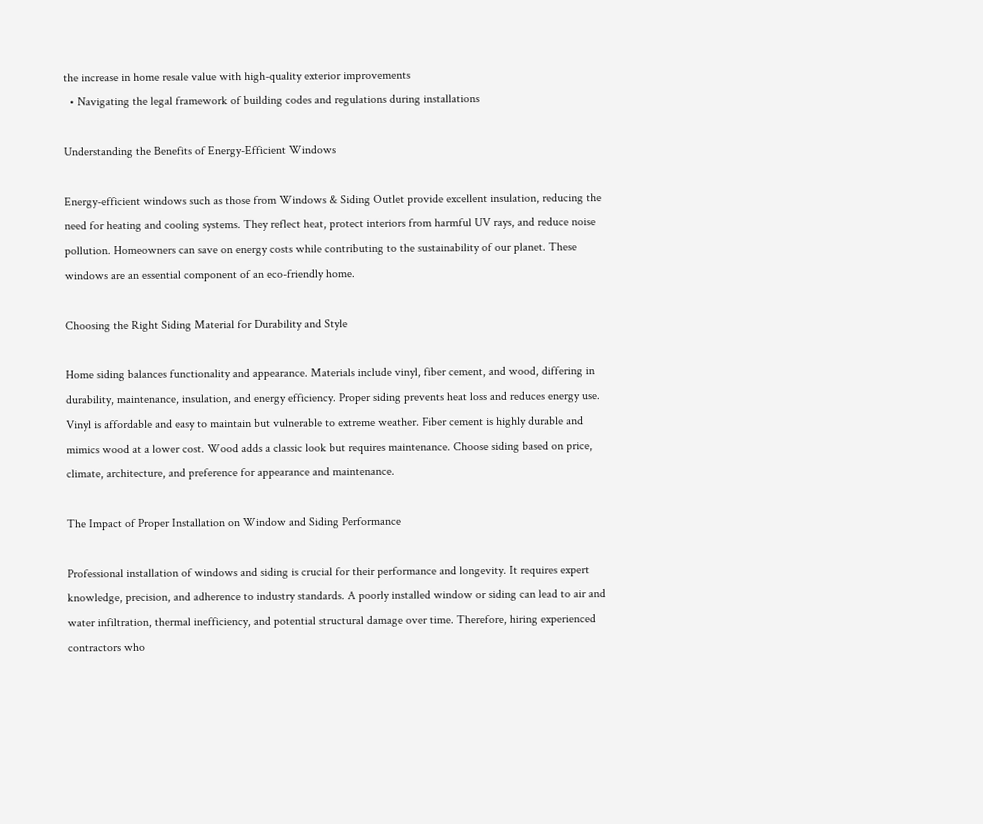the increase in home resale value with high-quality exterior improvements
  • Navigating the legal framework of building codes and regulations during installations

Understanding the Benefits of Energy-Efficient Windows

Energy-efficient windows such as those from Windows & Siding Outlet provide excellent insulation, reducing the need for heating and cooling systems. They reflect heat, protect interiors from harmful UV rays, and reduce noise pollution. Homeowners can save on energy costs while contributing to the sustainability of our planet. These windows are an essential component of an eco-friendly home.

Choosing the Right Siding Material for Durability and Style

Home siding balances functionality and appearance. Materials include vinyl, fiber cement, and wood, differing in durability, maintenance, insulation, and energy efficiency. Proper siding prevents heat loss and reduces energy use. Vinyl is affordable and easy to maintain but vulnerable to extreme weather. Fiber cement is highly durable and mimics wood at a lower cost. Wood adds a classic look but requires maintenance. Choose siding based on price, climate, architecture, and preference for appearance and maintenance.

The Impact of Proper Installation on Window and Siding Performance

Professional installation of windows and siding is crucial for their performance and longevity. It requires expert knowledge, precision, and adherence to industry standards. A poorly installed window or siding can lead to air and water infiltration, thermal inefficiency, and potential structural damage over time. Therefore, hiring experienced contractors who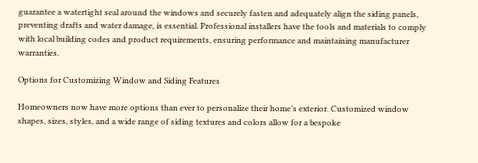guarantee a watertight seal around the windows and securely fasten and adequately align the siding panels, preventing drafts and water damage, is essential. Professional installers have the tools and materials to comply with local building codes and product requirements, ensuring performance and maintaining manufacturer warranties.

Options for Customizing Window and Siding Features

Homeowners now have more options than ever to personalize their home’s exterior. Customized window shapes, sizes, styles, and a wide range of siding textures and colors allow for a bespoke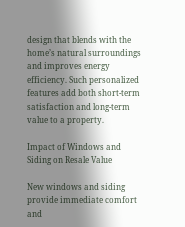design that blends with the home’s natural surroundings and improves energy efficiency. Such personalized features add both short-term satisfaction and long-term value to a property.

Impact of Windows and Siding on Resale Value

New windows and siding provide immediate comfort and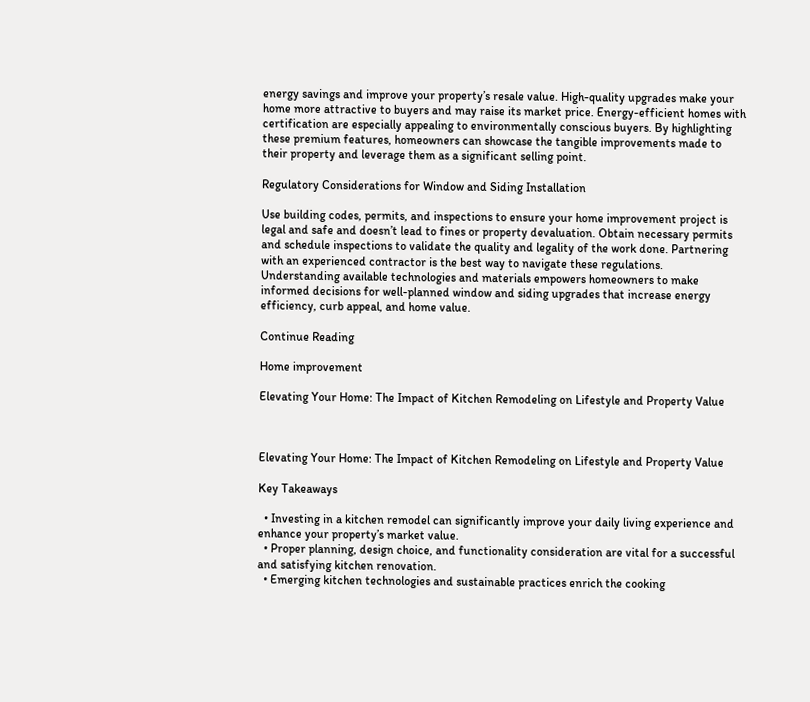energy savings and improve your property’s resale value. High-quality upgrades make your home more attractive to buyers and may raise its market price. Energy-efficient homes with certification are especially appealing to environmentally conscious buyers. By highlighting these premium features, homeowners can showcase the tangible improvements made to their property and leverage them as a significant selling point.

Regulatory Considerations for Window and Siding Installation

Use building codes, permits, and inspections to ensure your home improvement project is legal and safe and doesn’t lead to fines or property devaluation. Obtain necessary permits and schedule inspections to validate the quality and legality of the work done. Partnering with an experienced contractor is the best way to navigate these regulations. Understanding available technologies and materials empowers homeowners to make informed decisions for well-planned window and siding upgrades that increase energy efficiency, curb appeal, and home value.

Continue Reading

Home improvement

Elevating Your Home: The Impact of Kitchen Remodeling on Lifestyle and Property Value



Elevating Your Home: The Impact of Kitchen Remodeling on Lifestyle and Property Value

Key Takeaways

  • Investing in a kitchen remodel can significantly improve your daily living experience and enhance your property’s market value.
  • Proper planning, design choice, and functionality consideration are vital for a successful and satisfying kitchen renovation.
  • Emerging kitchen technologies and sustainable practices enrich the cooking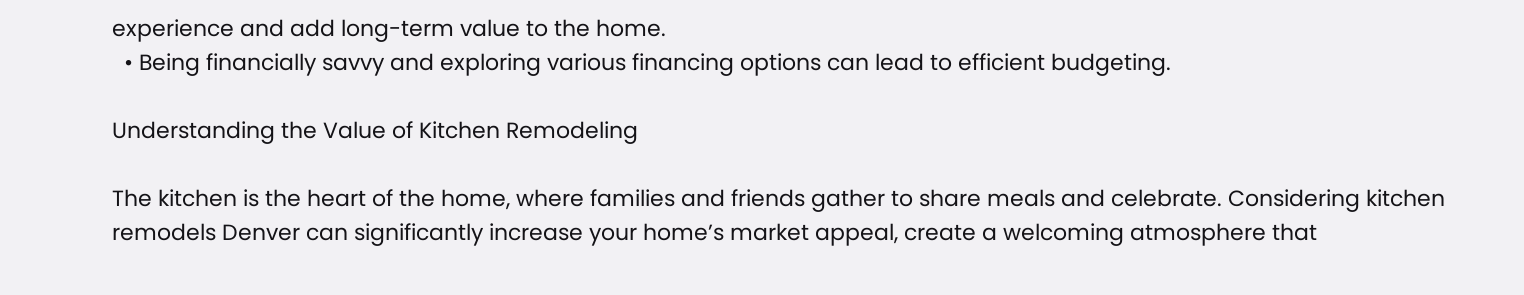experience and add long-term value to the home.
  • Being financially savvy and exploring various financing options can lead to efficient budgeting.

Understanding the Value of Kitchen Remodeling

The kitchen is the heart of the home, where families and friends gather to share meals and celebrate. Considering kitchen remodels Denver can significantly increase your home’s market appeal, create a welcoming atmosphere that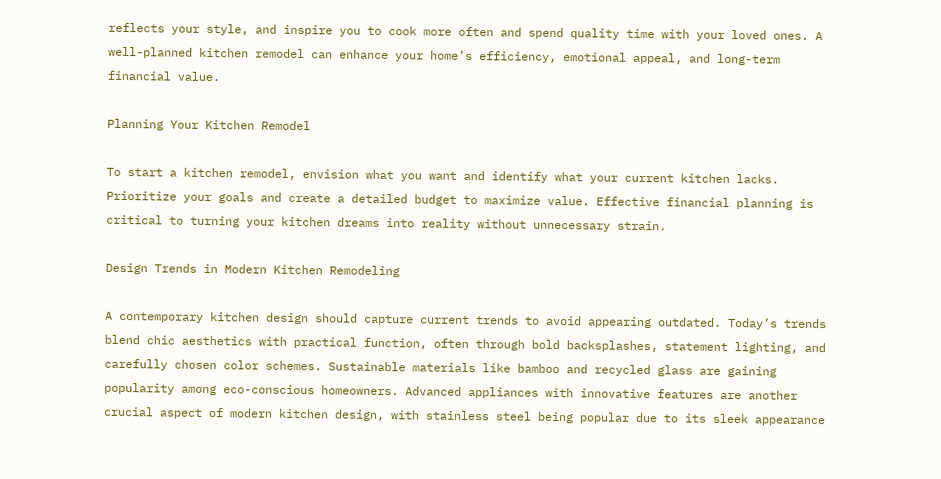reflects your style, and inspire you to cook more often and spend quality time with your loved ones. A well-planned kitchen remodel can enhance your home’s efficiency, emotional appeal, and long-term financial value.

Planning Your Kitchen Remodel

To start a kitchen remodel, envision what you want and identify what your current kitchen lacks. Prioritize your goals and create a detailed budget to maximize value. Effective financial planning is critical to turning your kitchen dreams into reality without unnecessary strain.

Design Trends in Modern Kitchen Remodeling

A contemporary kitchen design should capture current trends to avoid appearing outdated. Today’s trends blend chic aesthetics with practical function, often through bold backsplashes, statement lighting, and carefully chosen color schemes. Sustainable materials like bamboo and recycled glass are gaining popularity among eco-conscious homeowners. Advanced appliances with innovative features are another crucial aspect of modern kitchen design, with stainless steel being popular due to its sleek appearance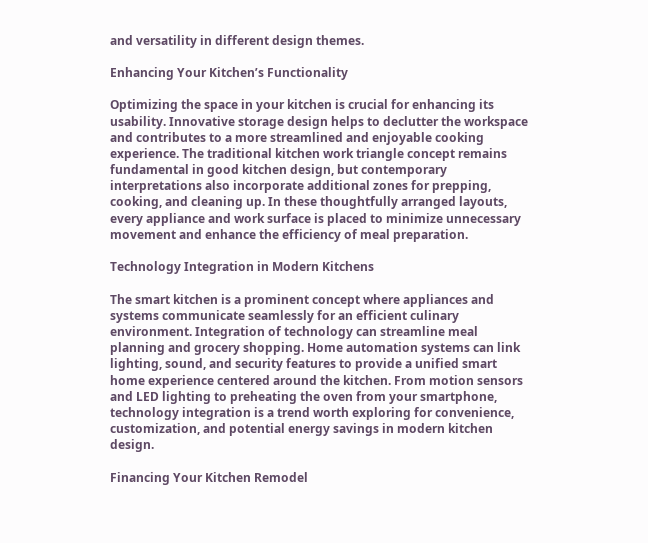and versatility in different design themes.

Enhancing Your Kitchen’s Functionality

Optimizing the space in your kitchen is crucial for enhancing its usability. Innovative storage design helps to declutter the workspace and contributes to a more streamlined and enjoyable cooking experience. The traditional kitchen work triangle concept remains fundamental in good kitchen design, but contemporary interpretations also incorporate additional zones for prepping, cooking, and cleaning up. In these thoughtfully arranged layouts, every appliance and work surface is placed to minimize unnecessary movement and enhance the efficiency of meal preparation.

Technology Integration in Modern Kitchens

The smart kitchen is a prominent concept where appliances and systems communicate seamlessly for an efficient culinary environment. Integration of technology can streamline meal planning and grocery shopping. Home automation systems can link lighting, sound, and security features to provide a unified smart home experience centered around the kitchen. From motion sensors and LED lighting to preheating the oven from your smartphone, technology integration is a trend worth exploring for convenience, customization, and potential energy savings in modern kitchen design.

Financing Your Kitchen Remodel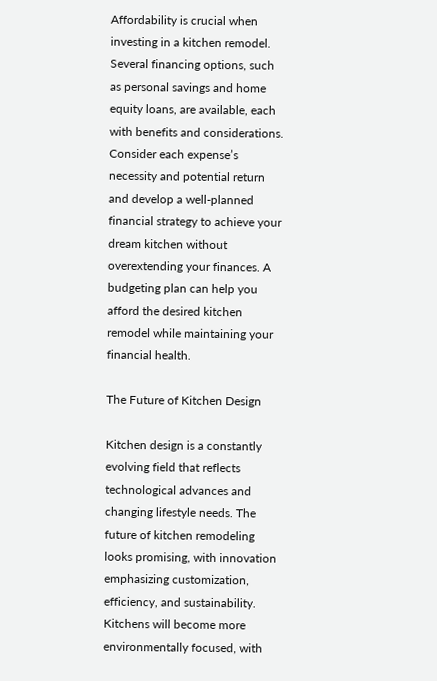Affordability is crucial when investing in a kitchen remodel. Several financing options, such as personal savings and home equity loans, are available, each with benefits and considerations. Consider each expense’s necessity and potential return and develop a well-planned financial strategy to achieve your dream kitchen without overextending your finances. A budgeting plan can help you afford the desired kitchen remodel while maintaining your financial health.

The Future of Kitchen Design

Kitchen design is a constantly evolving field that reflects technological advances and changing lifestyle needs. The future of kitchen remodeling looks promising, with innovation emphasizing customization, efficiency, and sustainability. Kitchens will become more environmentally focused, with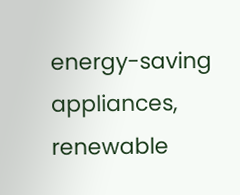energy-saving appliances, renewable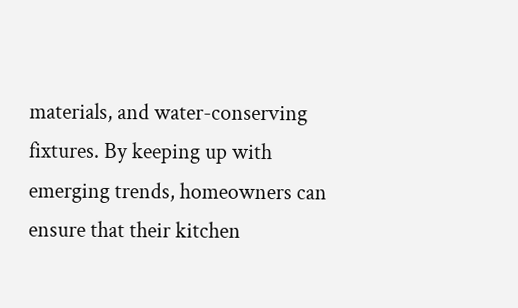materials, and water-conserving fixtures. By keeping up with emerging trends, homeowners can ensure that their kitchen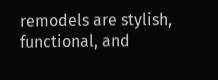remodels are stylish, functional, and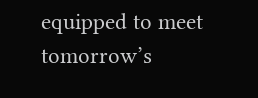equipped to meet tomorrow’s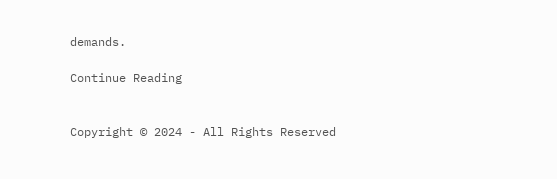demands.

Continue Reading


Copyright © 2024 - All Rights Reserved